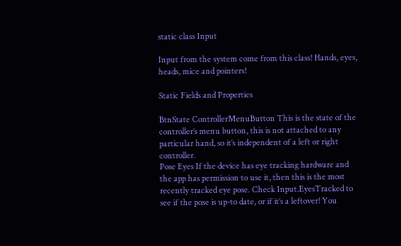static class Input

Input from the system come from this class! Hands, eyes, heads, mice and pointers!

Static Fields and Properties

BtnState ControllerMenuButton This is the state of the controller’s menu button, this is not attached to any particular hand, so it’s independent of a left or right controller.
Pose Eyes If the device has eye tracking hardware and the app has permission to use it, then this is the most recently tracked eye pose. Check Input.EyesTracked to see if the pose is up-to date, or if it’s a leftover! You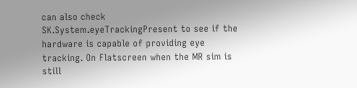can also check SK.System.eyeTrackingPresent to see if the hardware is capable of providing eye tracking. On Flatscreen when the MR sim is still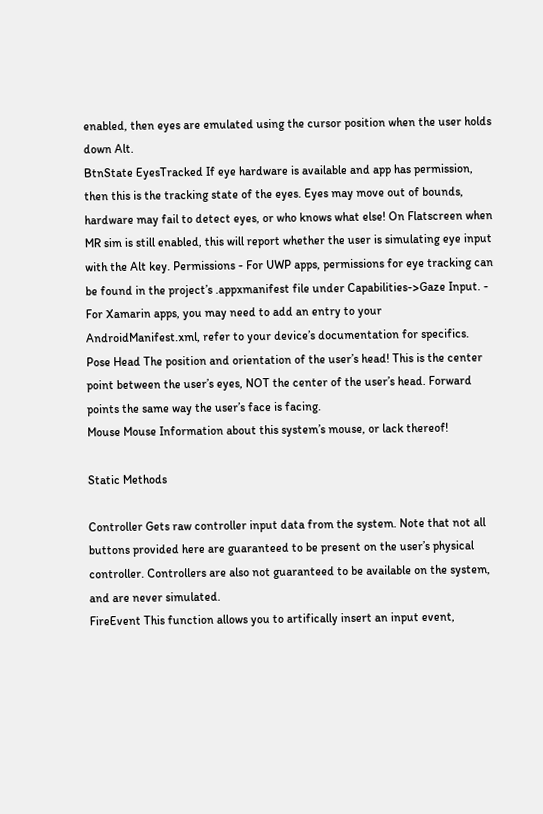enabled, then eyes are emulated using the cursor position when the user holds down Alt.
BtnState EyesTracked If eye hardware is available and app has permission, then this is the tracking state of the eyes. Eyes may move out of bounds, hardware may fail to detect eyes, or who knows what else! On Flatscreen when MR sim is still enabled, this will report whether the user is simulating eye input with the Alt key. Permissions - For UWP apps, permissions for eye tracking can be found in the project’s .appxmanifest file under Capabilities->Gaze Input. - For Xamarin apps, you may need to add an entry to your AndroidManifest.xml, refer to your device’s documentation for specifics.
Pose Head The position and orientation of the user’s head! This is the center point between the user’s eyes, NOT the center of the user’s head. Forward points the same way the user’s face is facing.
Mouse Mouse Information about this system’s mouse, or lack thereof!

Static Methods

Controller Gets raw controller input data from the system. Note that not all buttons provided here are guaranteed to be present on the user’s physical controller. Controllers are also not guaranteed to be available on the system, and are never simulated.
FireEvent This function allows you to artifically insert an input event,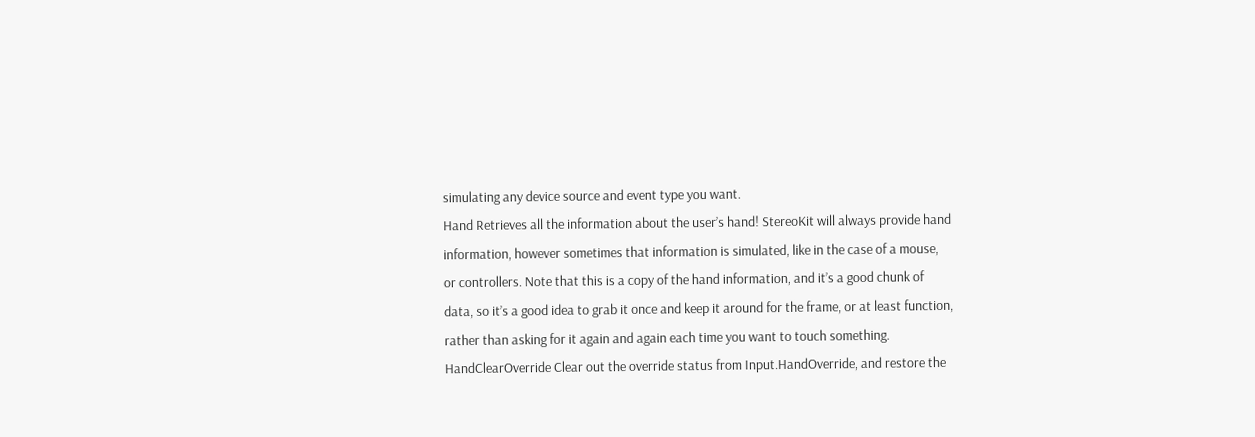simulating any device source and event type you want.
Hand Retrieves all the information about the user’s hand! StereoKit will always provide hand information, however sometimes that information is simulated, like in the case of a mouse, or controllers. Note that this is a copy of the hand information, and it’s a good chunk of data, so it’s a good idea to grab it once and keep it around for the frame, or at least function, rather than asking for it again and again each time you want to touch something.
HandClearOverride Clear out the override status from Input.HandOverride, and restore the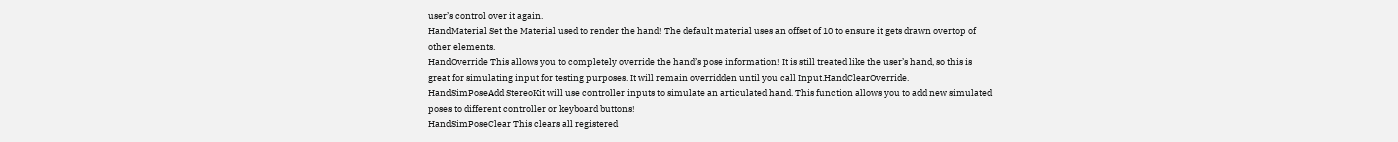user’s control over it again.
HandMaterial Set the Material used to render the hand! The default material uses an offset of 10 to ensure it gets drawn overtop of other elements.
HandOverride This allows you to completely override the hand’s pose information! It is still treated like the user’s hand, so this is great for simulating input for testing purposes. It will remain overridden until you call Input.HandClearOverride.
HandSimPoseAdd StereoKit will use controller inputs to simulate an articulated hand. This function allows you to add new simulated poses to different controller or keyboard buttons!
HandSimPoseClear This clears all registered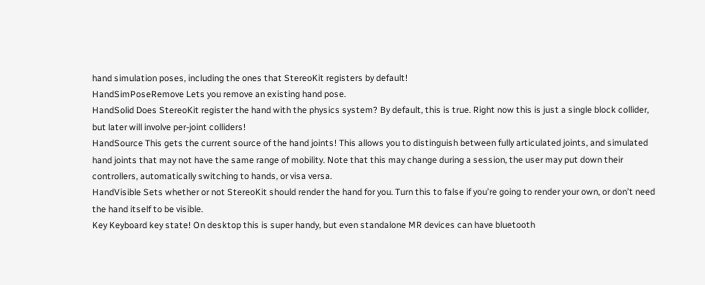hand simulation poses, including the ones that StereoKit registers by default!
HandSimPoseRemove Lets you remove an existing hand pose.
HandSolid Does StereoKit register the hand with the physics system? By default, this is true. Right now this is just a single block collider, but later will involve per-joint colliders!
HandSource This gets the current source of the hand joints! This allows you to distinguish between fully articulated joints, and simulated hand joints that may not have the same range of mobility. Note that this may change during a session, the user may put down their controllers, automatically switching to hands, or visa versa.
HandVisible Sets whether or not StereoKit should render the hand for you. Turn this to false if you’re going to render your own, or don’t need the hand itself to be visible.
Key Keyboard key state! On desktop this is super handy, but even standalone MR devices can have bluetooth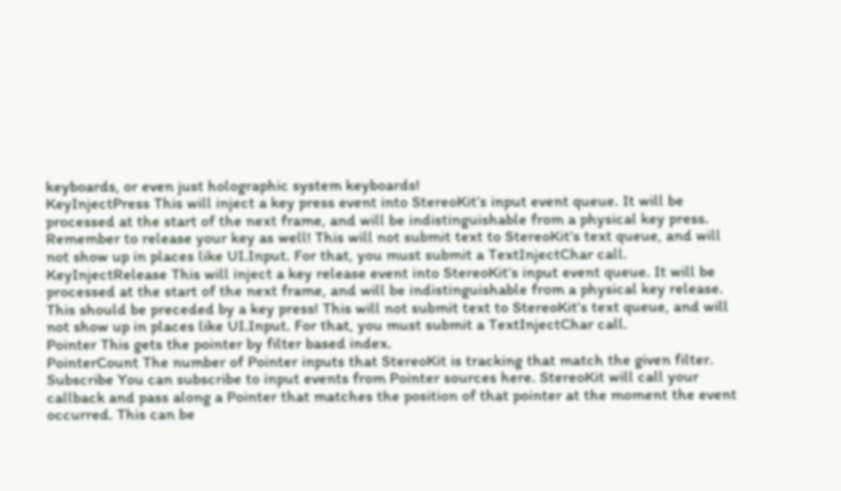keyboards, or even just holographic system keyboards!
KeyInjectPress This will inject a key press event into StereoKit’s input event queue. It will be processed at the start of the next frame, and will be indistinguishable from a physical key press. Remember to release your key as well! This will not submit text to StereoKit’s text queue, and will not show up in places like UI.Input. For that, you must submit a TextInjectChar call.
KeyInjectRelease This will inject a key release event into StereoKit’s input event queue. It will be processed at the start of the next frame, and will be indistinguishable from a physical key release. This should be preceded by a key press! This will not submit text to StereoKit’s text queue, and will not show up in places like UI.Input. For that, you must submit a TextInjectChar call.
Pointer This gets the pointer by filter based index.
PointerCount The number of Pointer inputs that StereoKit is tracking that match the given filter.
Subscribe You can subscribe to input events from Pointer sources here. StereoKit will call your callback and pass along a Pointer that matches the position of that pointer at the moment the event occurred. This can be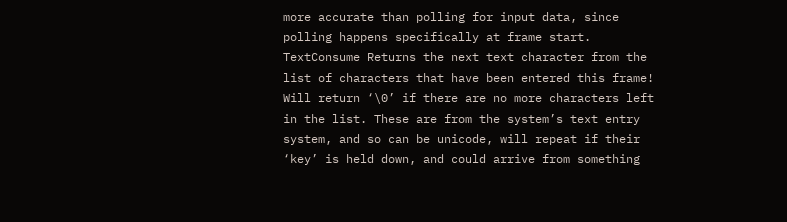more accurate than polling for input data, since polling happens specifically at frame start.
TextConsume Returns the next text character from the list of characters that have been entered this frame! Will return ‘\0’ if there are no more characters left in the list. These are from the system’s text entry system, and so can be unicode, will repeat if their ‘key’ is held down, and could arrive from something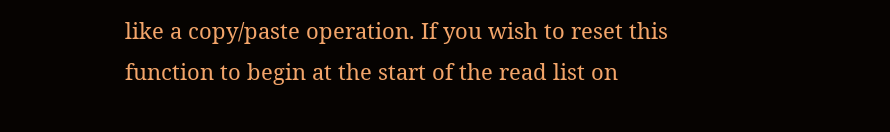like a copy/paste operation. If you wish to reset this function to begin at the start of the read list on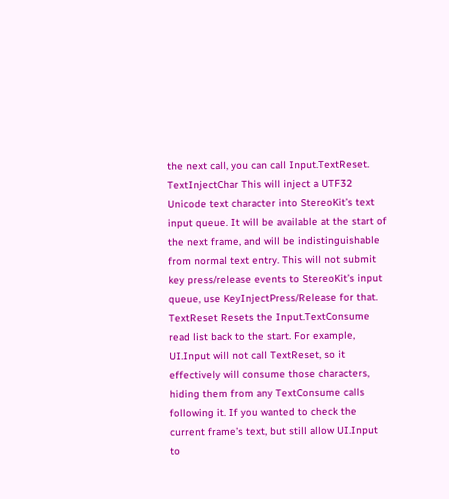the next call, you can call Input.TextReset.
TextInjectChar This will inject a UTF32 Unicode text character into StereoKit’s text input queue. It will be available at the start of the next frame, and will be indistinguishable from normal text entry. This will not submit key press/release events to StereoKit’s input queue, use KeyInjectPress/Release for that.
TextReset Resets the Input.TextConsume read list back to the start. For example, UI.Input will not call TextReset, so it effectively will consume those characters, hiding them from any TextConsume calls following it. If you wanted to check the current frame’s text, but still allow UI.Input to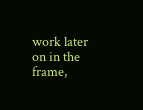work later on in the frame,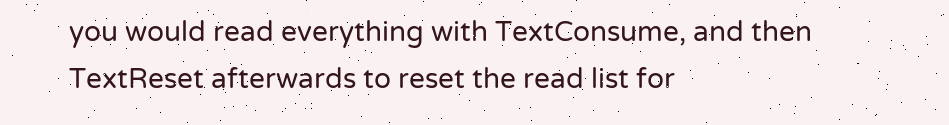you would read everything with TextConsume, and then TextReset afterwards to reset the read list for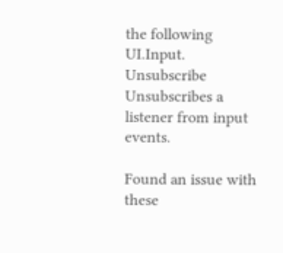the following UI.Input.
Unsubscribe Unsubscribes a listener from input events.

Found an issue with these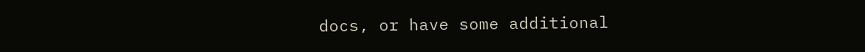docs, or have some additional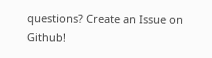questions? Create an Issue on Github!